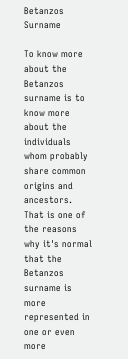Betanzos Surname

To know more about the Betanzos surname is to know more about the individuals whom probably share common origins and ancestors. That is one of the reasons why it's normal that the Betanzos surname is more represented in one or even more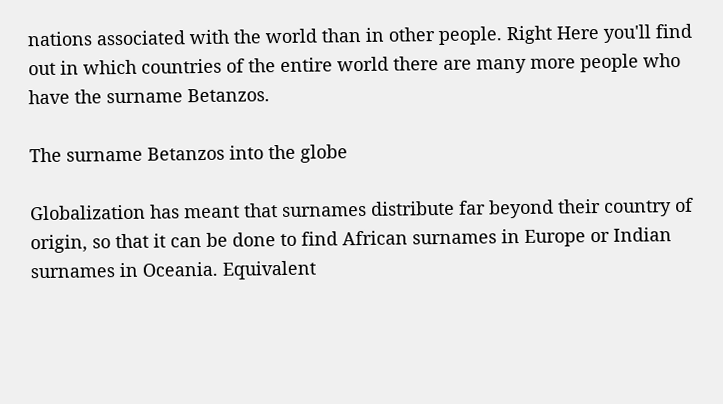nations associated with the world than in other people. Right Here you'll find out in which countries of the entire world there are many more people who have the surname Betanzos.

The surname Betanzos into the globe

Globalization has meant that surnames distribute far beyond their country of origin, so that it can be done to find African surnames in Europe or Indian surnames in Oceania. Equivalent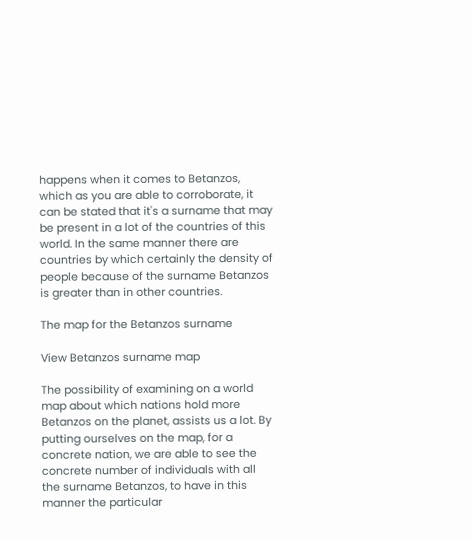happens when it comes to Betanzos, which as you are able to corroborate, it can be stated that it's a surname that may be present in a lot of the countries of this world. In the same manner there are countries by which certainly the density of people because of the surname Betanzos is greater than in other countries.

The map for the Betanzos surname

View Betanzos surname map

The possibility of examining on a world map about which nations hold more Betanzos on the planet, assists us a lot. By putting ourselves on the map, for a concrete nation, we are able to see the concrete number of individuals with all the surname Betanzos, to have in this manner the particular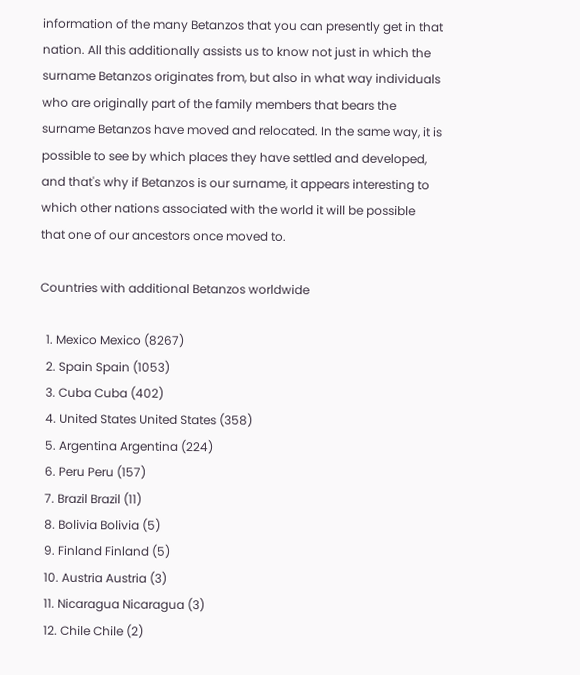information of the many Betanzos that you can presently get in that nation. All this additionally assists us to know not just in which the surname Betanzos originates from, but also in what way individuals who are originally part of the family members that bears the surname Betanzos have moved and relocated. In the same way, it is possible to see by which places they have settled and developed, and that's why if Betanzos is our surname, it appears interesting to which other nations associated with the world it will be possible that one of our ancestors once moved to.

Countries with additional Betanzos worldwide

  1. Mexico Mexico (8267)
  2. Spain Spain (1053)
  3. Cuba Cuba (402)
  4. United States United States (358)
  5. Argentina Argentina (224)
  6. Peru Peru (157)
  7. Brazil Brazil (11)
  8. Bolivia Bolivia (5)
  9. Finland Finland (5)
  10. Austria Austria (3)
  11. Nicaragua Nicaragua (3)
  12. Chile Chile (2)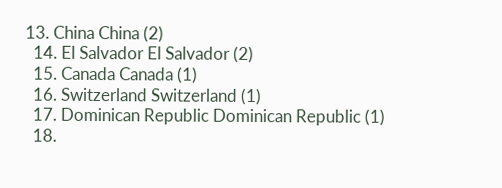13. China China (2)
  14. El Salvador El Salvador (2)
  15. Canada Canada (1)
  16. Switzerland Switzerland (1)
  17. Dominican Republic Dominican Republic (1)
  18.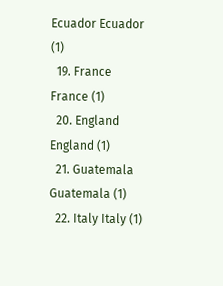Ecuador Ecuador (1)
  19. France France (1)
  20. England England (1)
  21. Guatemala Guatemala (1)
  22. Italy Italy (1)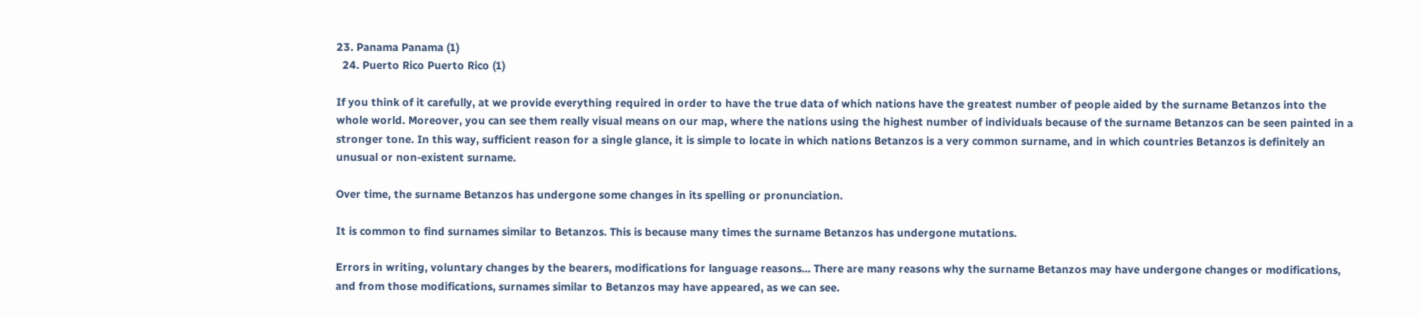23. Panama Panama (1)
  24. Puerto Rico Puerto Rico (1)

If you think of it carefully, at we provide everything required in order to have the true data of which nations have the greatest number of people aided by the surname Betanzos into the whole world. Moreover, you can see them really visual means on our map, where the nations using the highest number of individuals because of the surname Betanzos can be seen painted in a stronger tone. In this way, sufficient reason for a single glance, it is simple to locate in which nations Betanzos is a very common surname, and in which countries Betanzos is definitely an unusual or non-existent surname.

Over time, the surname Betanzos has undergone some changes in its spelling or pronunciation.

It is common to find surnames similar to Betanzos. This is because many times the surname Betanzos has undergone mutations.

Errors in writing, voluntary changes by the bearers, modifications for language reasons... There are many reasons why the surname Betanzos may have undergone changes or modifications, and from those modifications, surnames similar to Betanzos may have appeared, as we can see.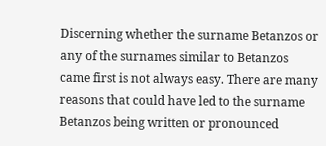Discerning whether the surname Betanzos or any of the surnames similar to Betanzos came first is not always easy. There are many reasons that could have led to the surname Betanzos being written or pronounced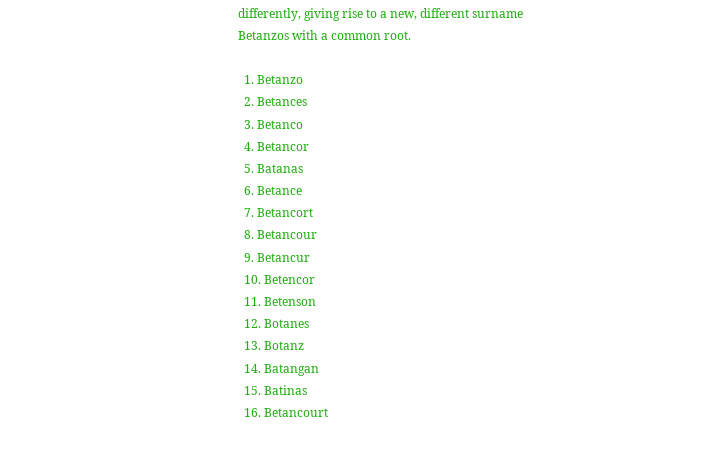differently, giving rise to a new, different surname Betanzos with a common root.

  1. Betanzo
  2. Betances
  3. Betanco
  4. Betancor
  5. Batanas
  6. Betance
  7. Betancort
  8. Betancour
  9. Betancur
  10. Betencor
  11. Betenson
  12. Botanes
  13. Botanz
  14. Batangan
  15. Batinas
  16. Betancourt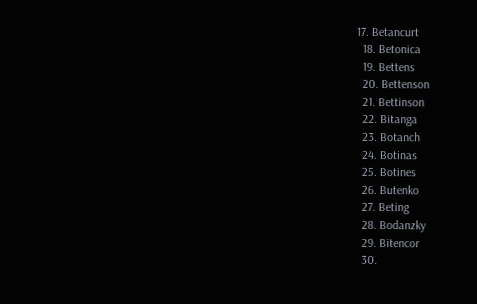17. Betancurt
  18. Betonica
  19. Bettens
  20. Bettenson
  21. Bettinson
  22. Bitanga
  23. Botanch
  24. Botinas
  25. Botines
  26. Butenko
  27. Beting
  28. Bodanzky
  29. Bitencor
  30.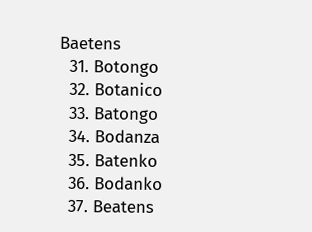Baetens
  31. Botongo
  32. Botanico
  33. Batongo
  34. Bodanza
  35. Batenko
  36. Bodanko
  37. Beatens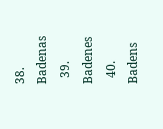38. Badenas
  39. Badenes
  40. Badens